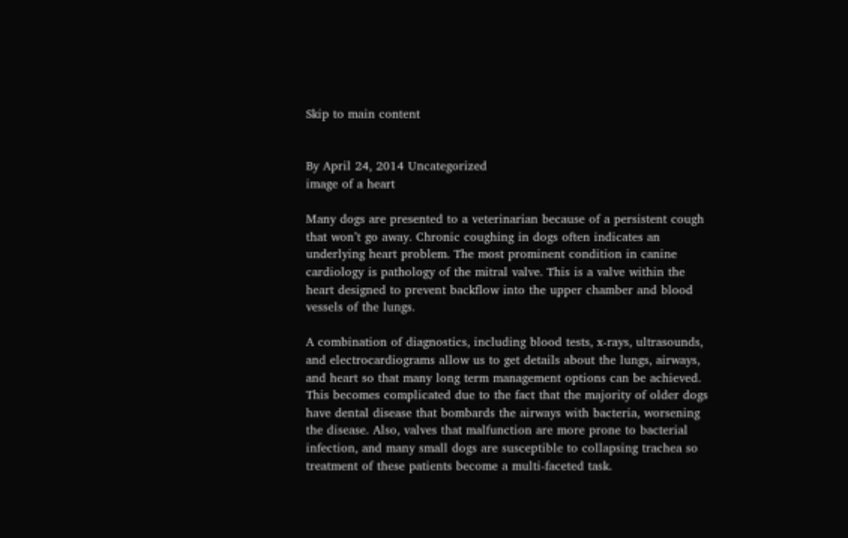Skip to main content


By April 24, 2014 Uncategorized
image of a heart

Many dogs are presented to a veterinarian because of a persistent cough that won’t go away. Chronic coughing in dogs often indicates an underlying heart problem. The most prominent condition in canine cardiology is pathology of the mitral valve. This is a valve within the heart designed to prevent backflow into the upper chamber and blood vessels of the lungs.

A combination of diagnostics, including blood tests, x-rays, ultrasounds, and electrocardiograms allow us to get details about the lungs, airways, and heart so that many long term management options can be achieved. This becomes complicated due to the fact that the majority of older dogs have dental disease that bombards the airways with bacteria, worsening the disease. Also, valves that malfunction are more prone to bacterial infection, and many small dogs are susceptible to collapsing trachea so treatment of these patients become a multi-faceted task.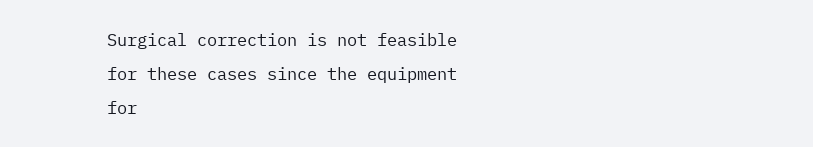Surgical correction is not feasible for these cases since the equipment for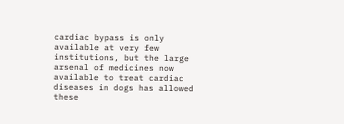cardiac bypass is only available at very few institutions, but the large arsenal of medicines now available to treat cardiac diseases in dogs has allowed these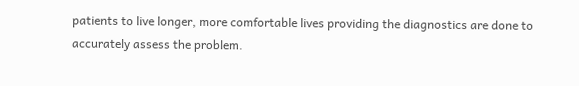patients to live longer, more comfortable lives providing the diagnostics are done to accurately assess the problem.